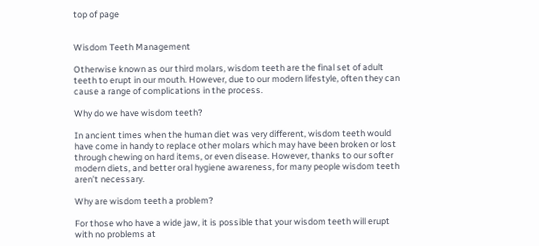top of page


Wisdom Teeth Management

Otherwise known as our third molars, wisdom teeth are the final set of adult teeth to erupt in our mouth. However, due to our modern lifestyle, often they can cause a range of complications in the process.

Why do we have wisdom teeth?

In ancient times when the human diet was very different, wisdom teeth would have come in handy to replace other molars which may have been broken or lost through chewing on hard items, or even disease. However, thanks to our softer modern diets, and better oral hygiene awareness, for many people wisdom teeth aren’t necessary.

Why are wisdom teeth a problem?

For those who have a wide jaw, it is possible that your wisdom teeth will erupt with no problems at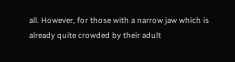all. However, for those with a narrow jaw which is already quite crowded by their adult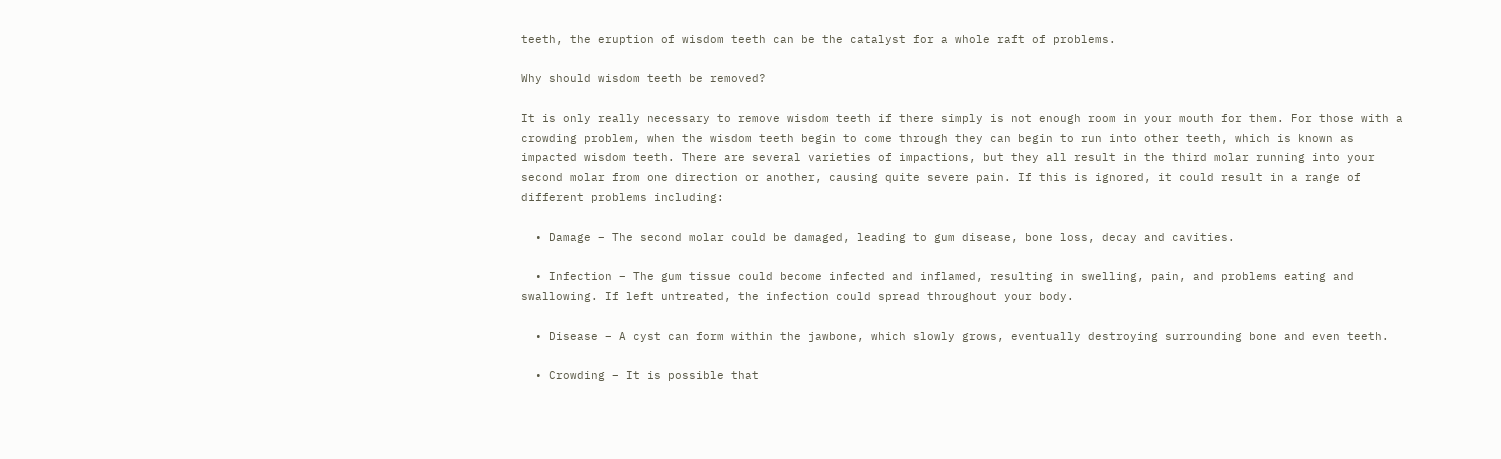teeth, the eruption of wisdom teeth can be the catalyst for a whole raft of problems.

Why should wisdom teeth be removed?

It is only really necessary to remove wisdom teeth if there simply is not enough room in your mouth for them. For those with a crowding problem, when the wisdom teeth begin to come through they can begin to run into other teeth, which is known as impacted wisdom teeth. There are several varieties of impactions, but they all result in the third molar running into your second molar from one direction or another, causing quite severe pain. If this is ignored, it could result in a range of different problems including:

  • Damage – The second molar could be damaged, leading to gum disease, bone loss, decay and cavities.

  • Infection – The gum tissue could become infected and inflamed, resulting in swelling, pain, and problems eating and swallowing. If left untreated, the infection could spread throughout your body.

  • Disease – A cyst can form within the jawbone, which slowly grows, eventually destroying surrounding bone and even teeth.

  • Crowding – It is possible that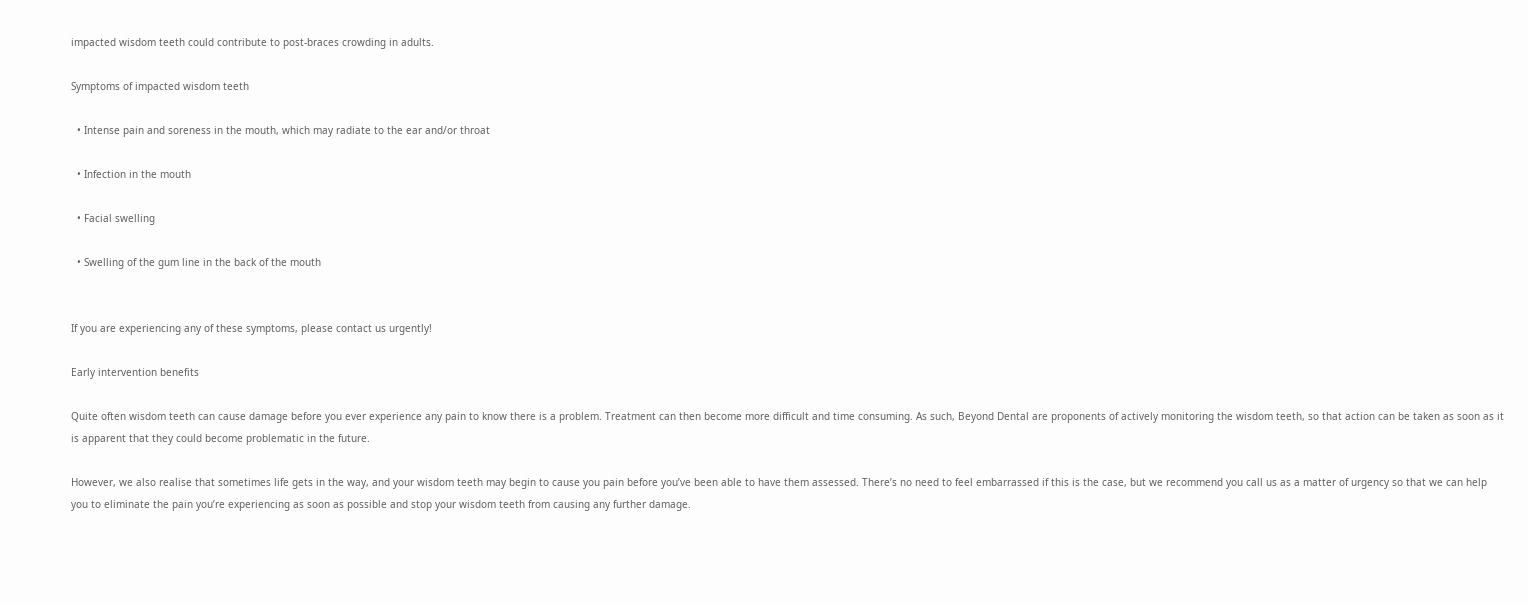impacted wisdom teeth could contribute to post-braces crowding in adults.

Symptoms of impacted wisdom teeth

  • Intense pain and soreness in the mouth, which may radiate to the ear and/or throat

  • Infection in the mouth

  • Facial swelling

  • Swelling of the gum line in the back of the mouth


If you are experiencing any of these symptoms, please contact us urgently!

Early intervention benefits

Quite often wisdom teeth can cause damage before you ever experience any pain to know there is a problem. Treatment can then become more difficult and time consuming. As such, Beyond Dental are proponents of actively monitoring the wisdom teeth, so that action can be taken as soon as it is apparent that they could become problematic in the future.

However, we also realise that sometimes life gets in the way, and your wisdom teeth may begin to cause you pain before you’ve been able to have them assessed. There’s no need to feel embarrassed if this is the case, but we recommend you call us as a matter of urgency so that we can help you to eliminate the pain you’re experiencing as soon as possible and stop your wisdom teeth from causing any further damage.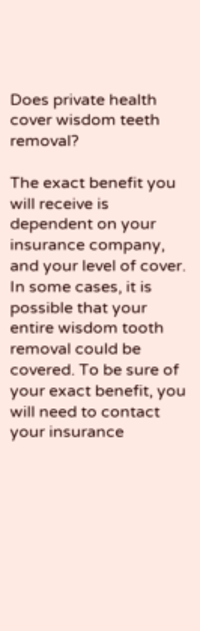Does private health cover wisdom teeth removal?

The exact benefit you will receive is dependent on your insurance company, and your level of cover. In some cases, it is possible that your entire wisdom tooth removal could be covered. To be sure of your exact benefit, you will need to contact your insurance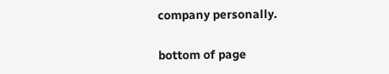company personally.

bottom of page